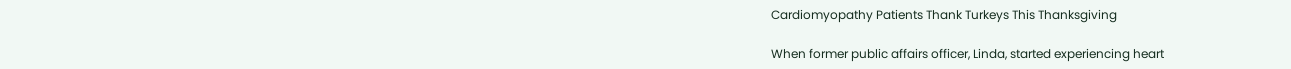Cardiomyopathy Patients Thank Turkeys This Thanksgiving

When former public affairs officer, Linda, started experiencing heart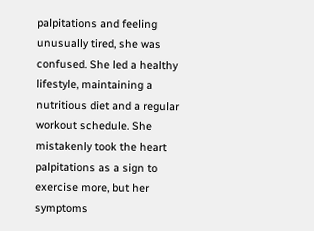palpitations and feeling unusually tired, she was confused. She led a healthy lifestyle, maintaining a nutritious diet and a regular workout schedule. She mistakenly took the heart palpitations as a sign to exercise more, but her symptoms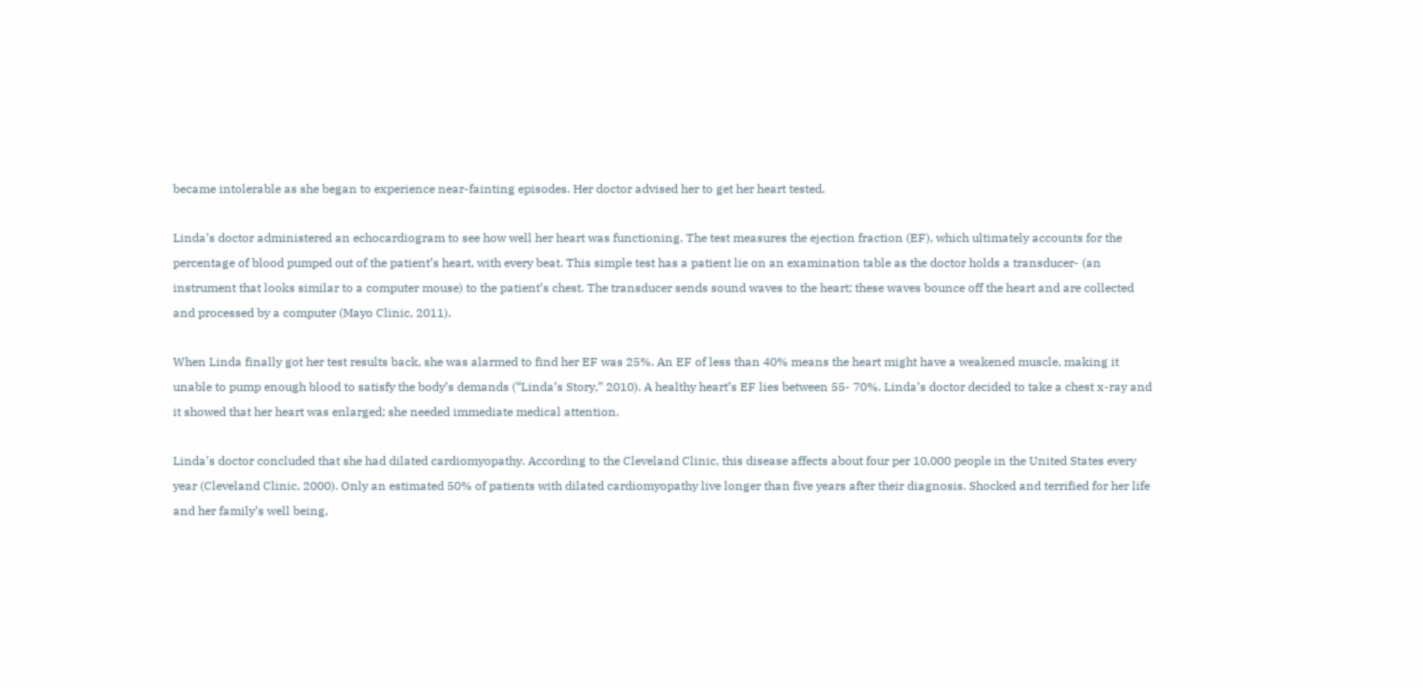became intolerable as she began to experience near-fainting episodes. Her doctor advised her to get her heart tested.

Linda’s doctor administered an echocardiogram to see how well her heart was functioning. The test measures the ejection fraction (EF), which ultimately accounts for the percentage of blood pumped out of the patient’s heart, with every beat. This simple test has a patient lie on an examination table as the doctor holds a transducer- (an instrument that looks similar to a computer mouse) to the patient’s chest. The transducer sends sound waves to the heart; these waves bounce off the heart and are collected and processed by a computer (Mayo Clinic, 2011).

When Linda finally got her test results back, she was alarmed to find her EF was 25%. An EF of less than 40% means the heart might have a weakened muscle, making it unable to pump enough blood to satisfy the body’s demands (“Linda’s Story,” 2010). A healthy heart’s EF lies between 55- 70%. Linda’s doctor decided to take a chest x-ray and it showed that her heart was enlarged; she needed immediate medical attention.

Linda’s doctor concluded that she had dilated cardiomyopathy. According to the Cleveland Clinic, this disease affects about four per 10,000 people in the United States every year (Cleveland Clinic, 2000). Only an estimated 50% of patients with dilated cardiomyopathy live longer than five years after their diagnosis. Shocked and terrified for her life and her family’s well being,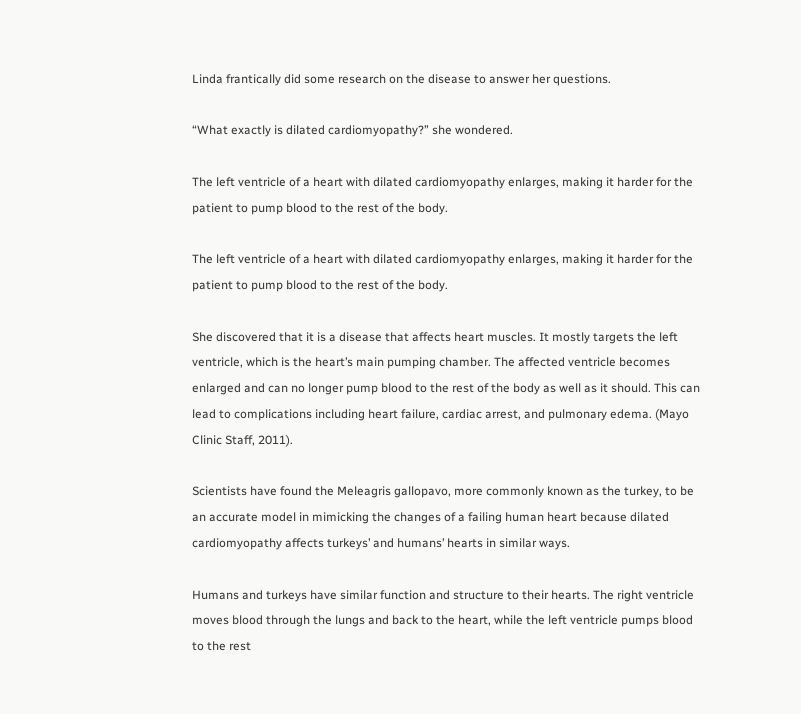Linda frantically did some research on the disease to answer her questions.

“What exactly is dilated cardiomyopathy?” she wondered.

The left ventricle of a heart with dilated cardiomyopathy enlarges, making it harder for the patient to pump blood to the rest of the body.

The left ventricle of a heart with dilated cardiomyopathy enlarges, making it harder for the patient to pump blood to the rest of the body.

She discovered that it is a disease that affects heart muscles. It mostly targets the left ventricle, which is the heart’s main pumping chamber. The affected ventricle becomes enlarged and can no longer pump blood to the rest of the body as well as it should. This can lead to complications including heart failure, cardiac arrest, and pulmonary edema. (Mayo Clinic Staff, 2011).

Scientists have found the Meleagris gallopavo, more commonly known as the turkey, to be an accurate model in mimicking the changes of a failing human heart because dilated cardiomyopathy affects turkeys’ and humans’ hearts in similar ways.

Humans and turkeys have similar function and structure to their hearts. The right ventricle moves blood through the lungs and back to the heart, while the left ventricle pumps blood to the rest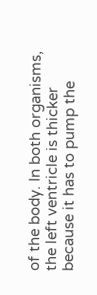of the body. In both organisms, the left ventricle is thicker because it has to pump the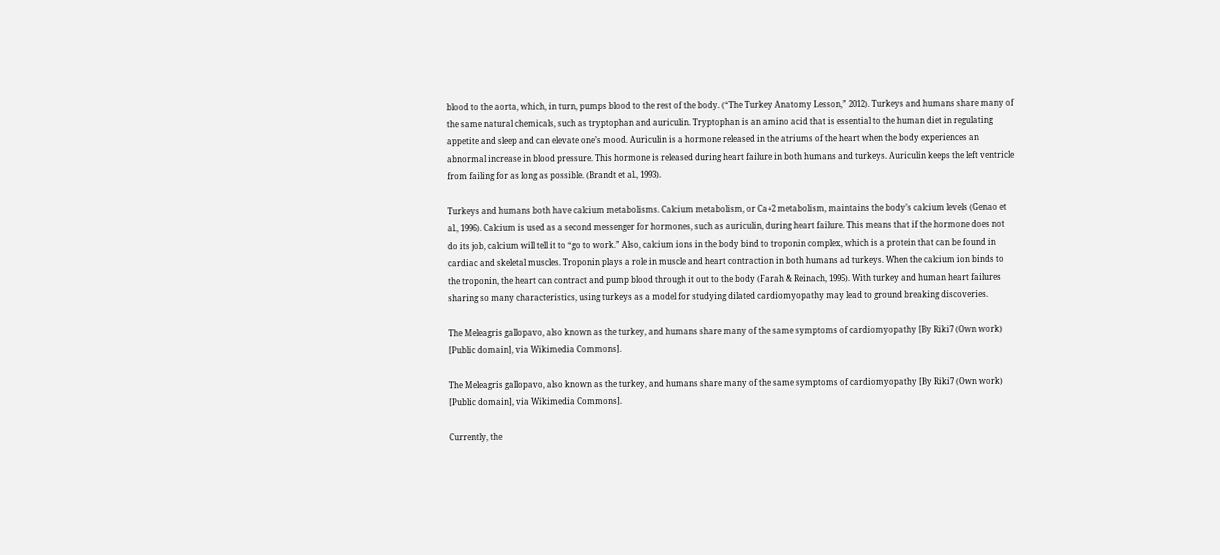blood to the aorta, which, in turn, pumps blood to the rest of the body. (“The Turkey Anatomy Lesson,” 2012). Turkeys and humans share many of the same natural chemicals, such as tryptophan and auriculin. Tryptophan is an amino acid that is essential to the human diet in regulating appetite and sleep and can elevate one’s mood. Auriculin is a hormone released in the atriums of the heart when the body experiences an abnormal increase in blood pressure. This hormone is released during heart failure in both humans and turkeys. Auriculin keeps the left ventricle from failing for as long as possible. (Brandt et al., 1993).

Turkeys and humans both have calcium metabolisms. Calcium metabolism, or Ca+2 metabolism, maintains the body’s calcium levels (Genao et al., 1996). Calcium is used as a second messenger for hormones, such as auriculin, during heart failure. This means that if the hormone does not do its job, calcium will tell it to “go to work.” Also, calcium ions in the body bind to troponin complex, which is a protein that can be found in cardiac and skeletal muscles. Troponin plays a role in muscle and heart contraction in both humans ad turkeys. When the calcium ion binds to the troponin, the heart can contract and pump blood through it out to the body (Farah & Reinach, 1995). With turkey and human heart failures sharing so many characteristics, using turkeys as a model for studying dilated cardiomyopathy may lead to ground breaking discoveries.

The Meleagris gallopavo, also known as the turkey, and humans share many of the same symptoms of cardiomyopathy [By Riki7 (Own work) [Public domain], via Wikimedia Commons].

The Meleagris gallopavo, also known as the turkey, and humans share many of the same symptoms of cardiomyopathy [By Riki7 (Own work) [Public domain], via Wikimedia Commons].

Currently, the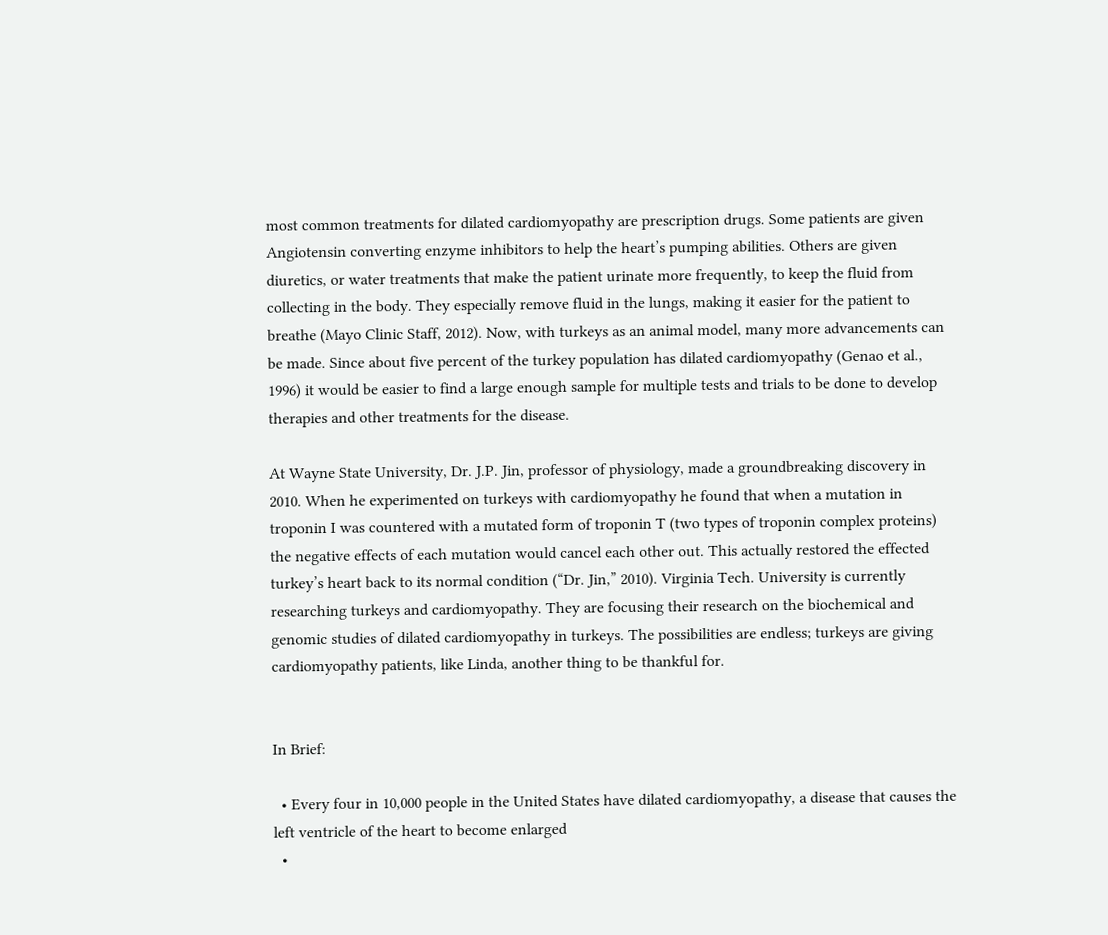most common treatments for dilated cardiomyopathy are prescription drugs. Some patients are given Angiotensin converting enzyme inhibitors to help the heart’s pumping abilities. Others are given diuretics, or water treatments that make the patient urinate more frequently, to keep the fluid from collecting in the body. They especially remove fluid in the lungs, making it easier for the patient to breathe (Mayo Clinic Staff, 2012). Now, with turkeys as an animal model, many more advancements can be made. Since about five percent of the turkey population has dilated cardiomyopathy (Genao et al., 1996) it would be easier to find a large enough sample for multiple tests and trials to be done to develop therapies and other treatments for the disease.

At Wayne State University, Dr. J.P. Jin, professor of physiology, made a groundbreaking discovery in 2010. When he experimented on turkeys with cardiomyopathy he found that when a mutation in troponin I was countered with a mutated form of troponin T (two types of troponin complex proteins) the negative effects of each mutation would cancel each other out. This actually restored the effected turkey’s heart back to its normal condition (“Dr. Jin,” 2010). Virginia Tech. University is currently researching turkeys and cardiomyopathy. They are focusing their research on the biochemical and genomic studies of dilated cardiomyopathy in turkeys. The possibilities are endless; turkeys are giving cardiomyopathy patients, like Linda, another thing to be thankful for.


In Brief:

  • Every four in 10,000 people in the United States have dilated cardiomyopathy, a disease that causes the left ventricle of the heart to become enlarged
  •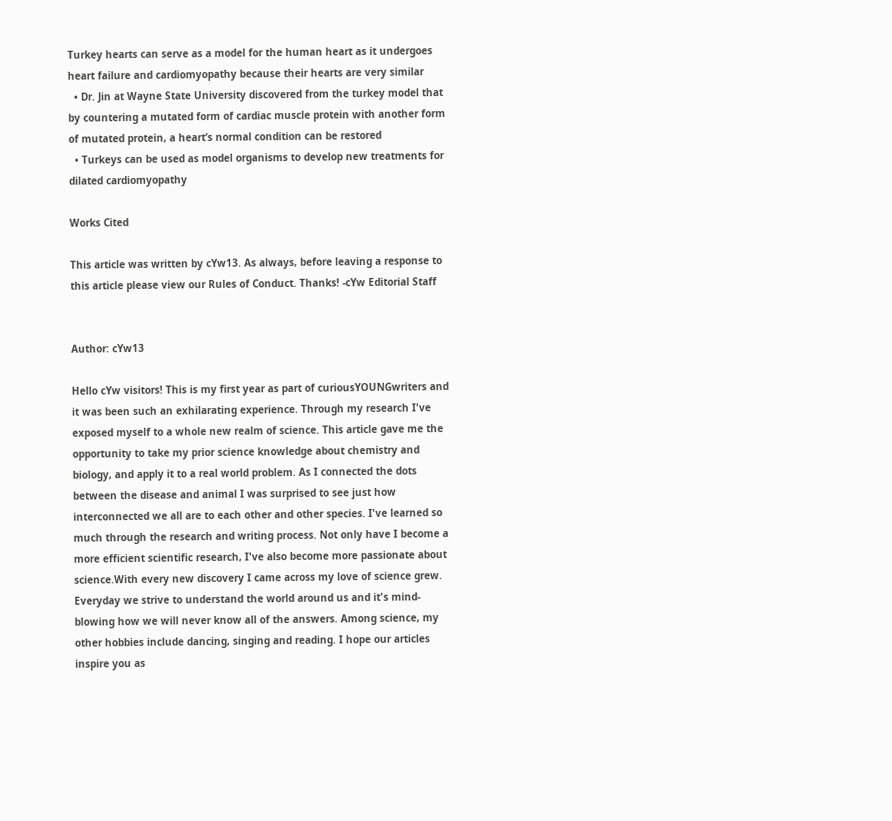Turkey hearts can serve as a model for the human heart as it undergoes heart failure and cardiomyopathy because their hearts are very similar
  • Dr. Jin at Wayne State University discovered from the turkey model that by countering a mutated form of cardiac muscle protein with another form of mutated protein, a heart’s normal condition can be restored
  • Turkeys can be used as model organisms to develop new treatments for dilated cardiomyopathy

Works Cited

This article was written by cYw13. As always, before leaving a response to this article please view our Rules of Conduct. Thanks! -cYw Editorial Staff


Author: cYw13

Hello cYw visitors! This is my first year as part of curiousYOUNGwriters and it was been such an exhilarating experience. Through my research I've exposed myself to a whole new realm of science. This article gave me the opportunity to take my prior science knowledge about chemistry and biology, and apply it to a real world problem. As I connected the dots between the disease and animal I was surprised to see just how interconnected we all are to each other and other species. I've learned so much through the research and writing process. Not only have I become a more efficient scientific research, I've also become more passionate about science.With every new discovery I came across my love of science grew. Everyday we strive to understand the world around us and it's mind-blowing how we will never know all of the answers. Among science, my other hobbies include dancing, singing and reading. I hope our articles inspire you as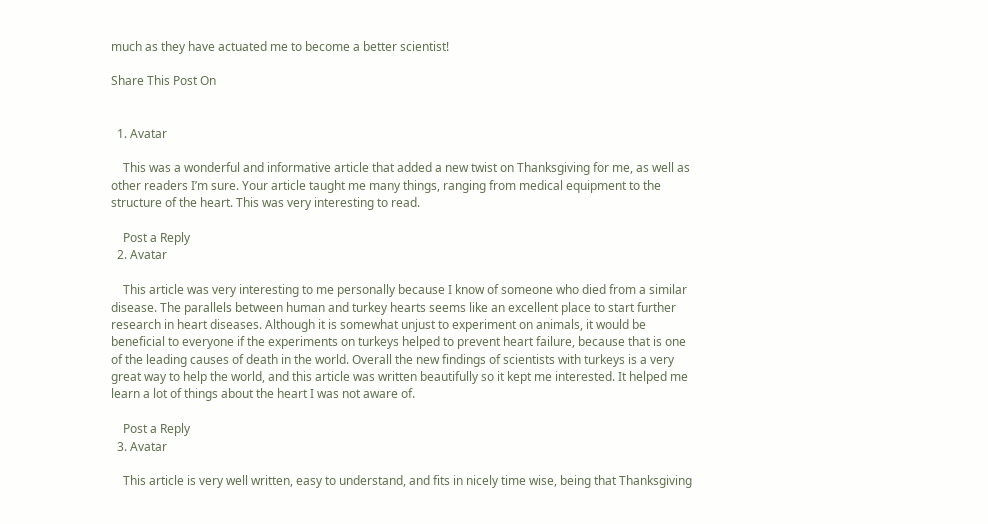much as they have actuated me to become a better scientist!

Share This Post On


  1. Avatar

    This was a wonderful and informative article that added a new twist on Thanksgiving for me, as well as other readers I’m sure. Your article taught me many things, ranging from medical equipment to the structure of the heart. This was very interesting to read.

    Post a Reply
  2. Avatar

    This article was very interesting to me personally because I know of someone who died from a similar disease. The parallels between human and turkey hearts seems like an excellent place to start further research in heart diseases. Although it is somewhat unjust to experiment on animals, it would be beneficial to everyone if the experiments on turkeys helped to prevent heart failure, because that is one of the leading causes of death in the world. Overall the new findings of scientists with turkeys is a very great way to help the world, and this article was written beautifully so it kept me interested. It helped me learn a lot of things about the heart I was not aware of.

    Post a Reply
  3. Avatar

    This article is very well written, easy to understand, and fits in nicely time wise, being that Thanksgiving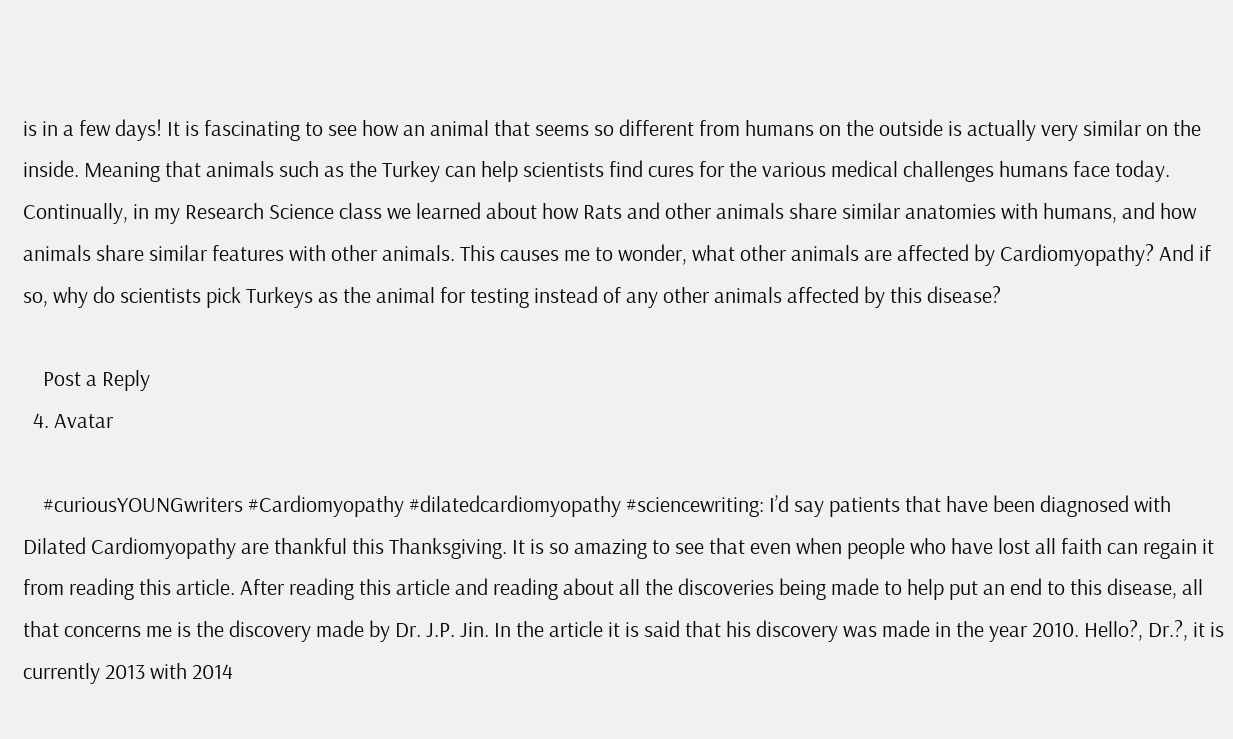is in a few days! It is fascinating to see how an animal that seems so different from humans on the outside is actually very similar on the inside. Meaning that animals such as the Turkey can help scientists find cures for the various medical challenges humans face today. Continually, in my Research Science class we learned about how Rats and other animals share similar anatomies with humans, and how animals share similar features with other animals. This causes me to wonder, what other animals are affected by Cardiomyopathy? And if so, why do scientists pick Turkeys as the animal for testing instead of any other animals affected by this disease?

    Post a Reply
  4. Avatar

    #curiousYOUNGwriters #Cardiomyopathy #dilatedcardiomyopathy #sciencewriting: I’d say patients that have been diagnosed with Dilated Cardiomyopathy are thankful this Thanksgiving. It is so amazing to see that even when people who have lost all faith can regain it from reading this article. After reading this article and reading about all the discoveries being made to help put an end to this disease, all that concerns me is the discovery made by Dr. J.P. Jin. In the article it is said that his discovery was made in the year 2010. Hello?, Dr.?, it is currently 2013 with 2014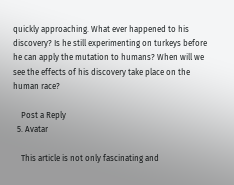quickly approaching. What ever happened to his discovery? Is he still experimenting on turkeys before he can apply the mutation to humans? When will we see the effects of his discovery take place on the human race?

    Post a Reply
  5. Avatar

    This article is not only fascinating and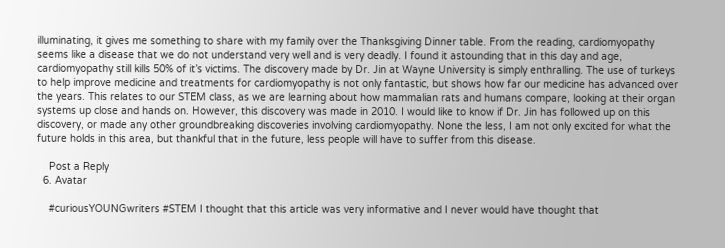illuminating, it gives me something to share with my family over the Thanksgiving Dinner table. From the reading, cardiomyopathy seems like a disease that we do not understand very well and is very deadly. I found it astounding that in this day and age, cardiomyopathy still kills 50% of it’s victims. The discovery made by Dr. Jin at Wayne University is simply enthralling. The use of turkeys to help improve medicine and treatments for cardiomyopathy is not only fantastic, but shows how far our medicine has advanced over the years. This relates to our STEM class, as we are learning about how mammalian rats and humans compare, looking at their organ systems up close and hands on. However, this discovery was made in 2010. I would like to know if Dr. Jin has followed up on this discovery, or made any other groundbreaking discoveries involving cardiomyopathy. None the less, I am not only excited for what the future holds in this area, but thankful that in the future, less people will have to suffer from this disease.

    Post a Reply
  6. Avatar

    #curiousYOUNGwriters #STEM I thought that this article was very informative and I never would have thought that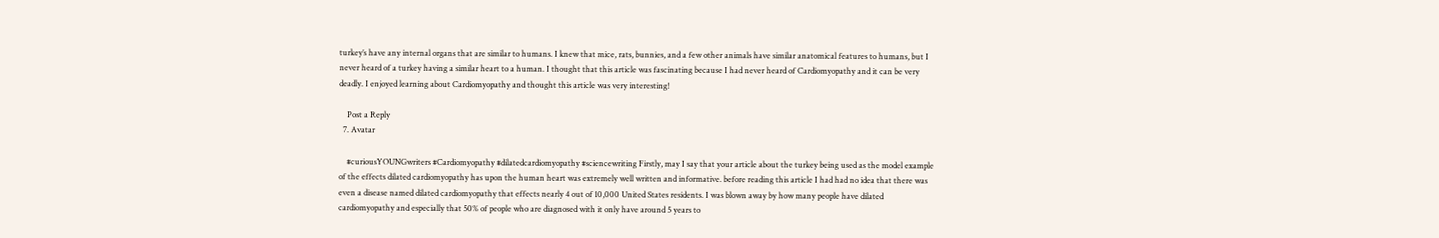turkey’s have any internal organs that are similar to humans. I knew that mice, rats, bunnies, and a few other animals have similar anatomical features to humans, but I never heard of a turkey having a similar heart to a human. I thought that this article was fascinating because I had never heard of Cardiomyopathy and it can be very deadly. I enjoyed learning about Cardiomyopathy and thought this article was very interesting!

    Post a Reply
  7. Avatar

    #curiousYOUNGwriters #Cardiomyopathy #dilatedcardiomyopathy #sciencewriting Firstly, may I say that your article about the turkey being used as the model example of the effects dilated cardiomyopathy has upon the human heart was extremely well written and informative. before reading this article I had had no idea that there was even a disease named dilated cardiomyopathy that effects nearly 4 out of 10,000 United States residents. I was blown away by how many people have dilated cardiomyopathy and especially that 50% of people who are diagnosed with it only have around 5 years to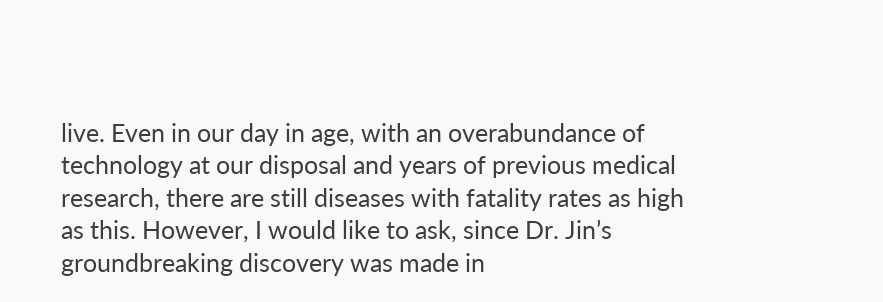live. Even in our day in age, with an overabundance of technology at our disposal and years of previous medical research, there are still diseases with fatality rates as high as this. However, I would like to ask, since Dr. Jin’s groundbreaking discovery was made in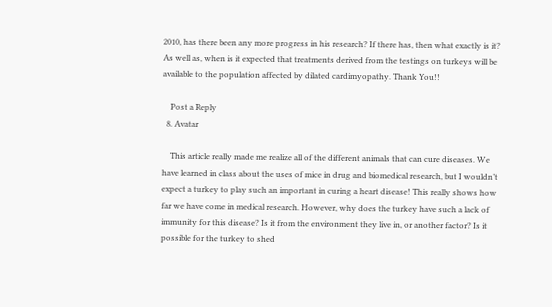2010, has there been any more progress in his research? If there has, then what exactly is it? As well as, when is it expected that treatments derived from the testings on turkeys will be available to the population affected by dilated cardimyopathy. Thank You!!

    Post a Reply
  8. Avatar

    This article really made me realize all of the different animals that can cure diseases. We have learned in class about the uses of mice in drug and biomedical research, but I wouldn’t expect a turkey to play such an important in curing a heart disease! This really shows how far we have come in medical research. However, why does the turkey have such a lack of immunity for this disease? Is it from the environment they live in, or another factor? Is it possible for the turkey to shed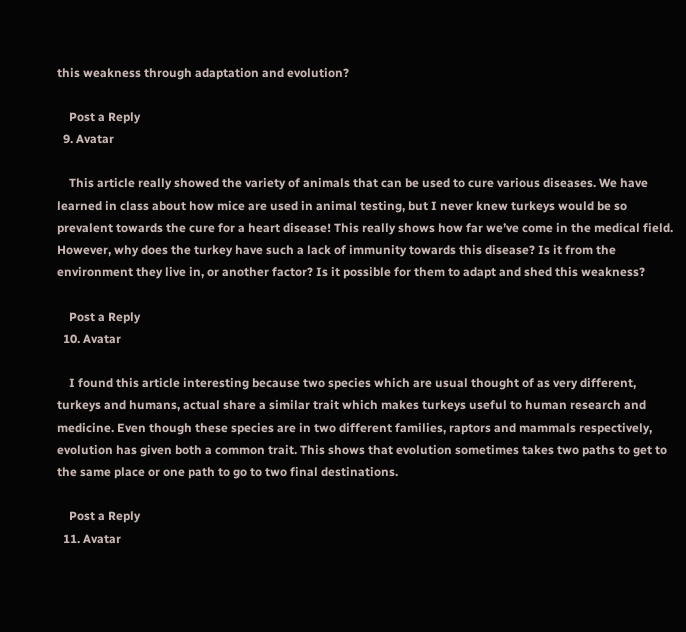this weakness through adaptation and evolution?

    Post a Reply
  9. Avatar

    This article really showed the variety of animals that can be used to cure various diseases. We have learned in class about how mice are used in animal testing, but I never knew turkeys would be so prevalent towards the cure for a heart disease! This really shows how far we’ve come in the medical field. However, why does the turkey have such a lack of immunity towards this disease? Is it from the environment they live in, or another factor? Is it possible for them to adapt and shed this weakness?

    Post a Reply
  10. Avatar

    I found this article interesting because two species which are usual thought of as very different, turkeys and humans, actual share a similar trait which makes turkeys useful to human research and medicine. Even though these species are in two different families, raptors and mammals respectively, evolution has given both a common trait. This shows that evolution sometimes takes two paths to get to the same place or one path to go to two final destinations.

    Post a Reply
  11. Avatar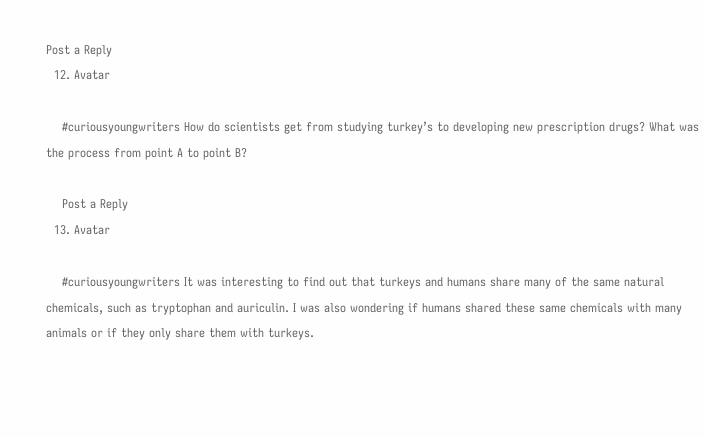Post a Reply
  12. Avatar

    #curiousyoungwriters How do scientists get from studying turkey’s to developing new prescription drugs? What was the process from point A to point B?

    Post a Reply
  13. Avatar

    #curiousyoungwriters It was interesting to find out that turkeys and humans share many of the same natural chemicals, such as tryptophan and auriculin. I was also wondering if humans shared these same chemicals with many animals or if they only share them with turkeys.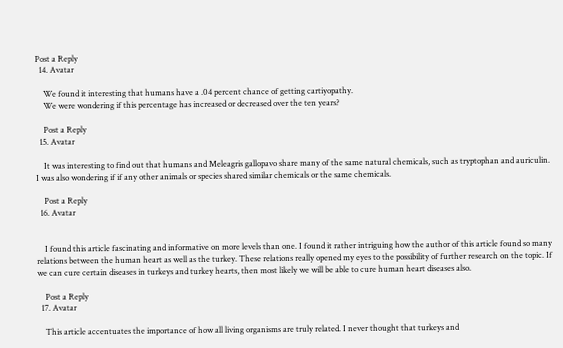Post a Reply
  14. Avatar

    We found it interesting that humans have a .04 percent chance of getting cartiyopathy.
    We were wondering if this percentage has increased or decreased over the ten years?

    Post a Reply
  15. Avatar

    It was interesting to find out that humans and Meleagris gallopavo share many of the same natural chemicals, such as tryptophan and auriculin. I was also wondering if if any other animals or species shared similar chemicals or the same chemicals.

    Post a Reply
  16. Avatar


    I found this article fascinating and informative on more levels than one. I found it rather intriguing how the author of this article found so many relations between the human heart as well as the turkey. These relations really opened my eyes to the possibility of further research on the topic. If we can cure certain diseases in turkeys and turkey hearts, then most likely we will be able to cure human heart diseases also.

    Post a Reply
  17. Avatar

    This article accentuates the importance of how all living organisms are truly related. I never thought that turkeys and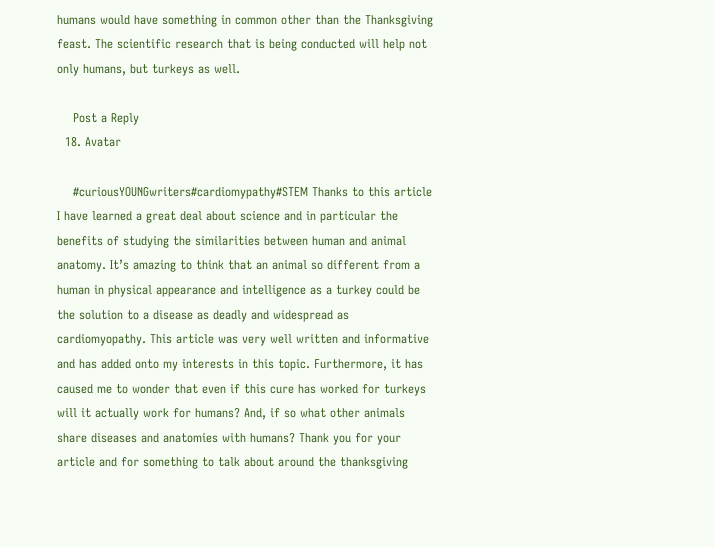humans would have something in common other than the Thanksgiving feast. The scientific research that is being conducted will help not only humans, but turkeys as well.

    Post a Reply
  18. Avatar

    #curiousYOUNGwriters#cardiomypathy#STEM Thanks to this article I have learned a great deal about science and in particular the benefits of studying the similarities between human and animal anatomy. It’s amazing to think that an animal so different from a human in physical appearance and intelligence as a turkey could be the solution to a disease as deadly and widespread as cardiomyopathy. This article was very well written and informative and has added onto my interests in this topic. Furthermore, it has caused me to wonder that even if this cure has worked for turkeys will it actually work for humans? And, if so what other animals share diseases and anatomies with humans? Thank you for your article and for something to talk about around the thanksgiving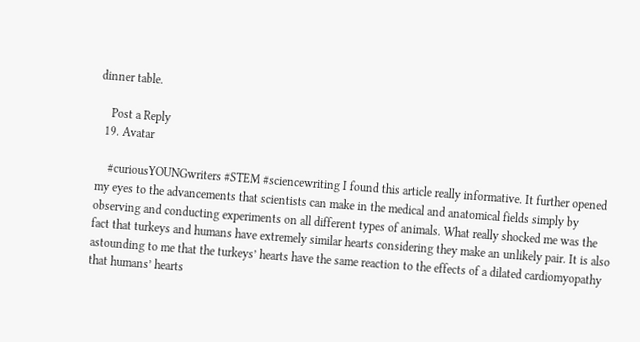dinner table.

    Post a Reply
  19. Avatar

    #curiousYOUNGwriters #STEM #sciencewriting I found this article really informative. It further opened my eyes to the advancements that scientists can make in the medical and anatomical fields simply by observing and conducting experiments on all different types of animals. What really shocked me was the fact that turkeys and humans have extremely similar hearts considering they make an unlikely pair. It is also astounding to me that the turkeys’ hearts have the same reaction to the effects of a dilated cardiomyopathy that humans’ hearts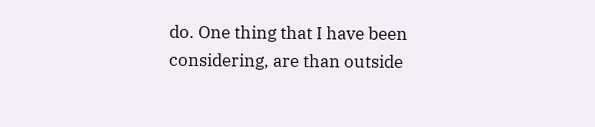do. One thing that I have been considering, are than outside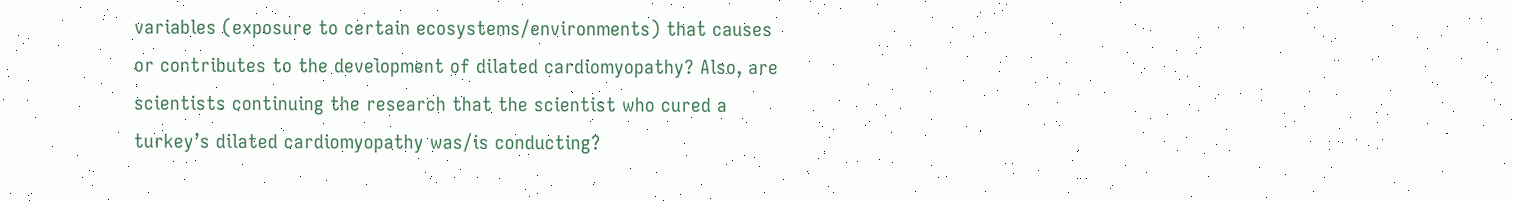variables (exposure to certain ecosystems/environments) that causes or contributes to the development of dilated cardiomyopathy? Also, are scientists continuing the research that the scientist who cured a turkey’s dilated cardiomyopathy was/is conducting?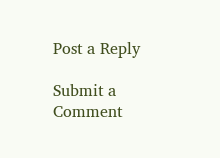Post a Reply

Submit a Comment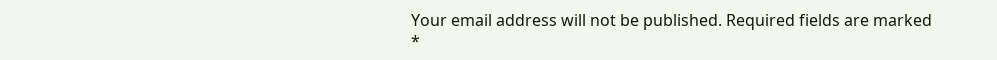Your email address will not be published. Required fields are marked *